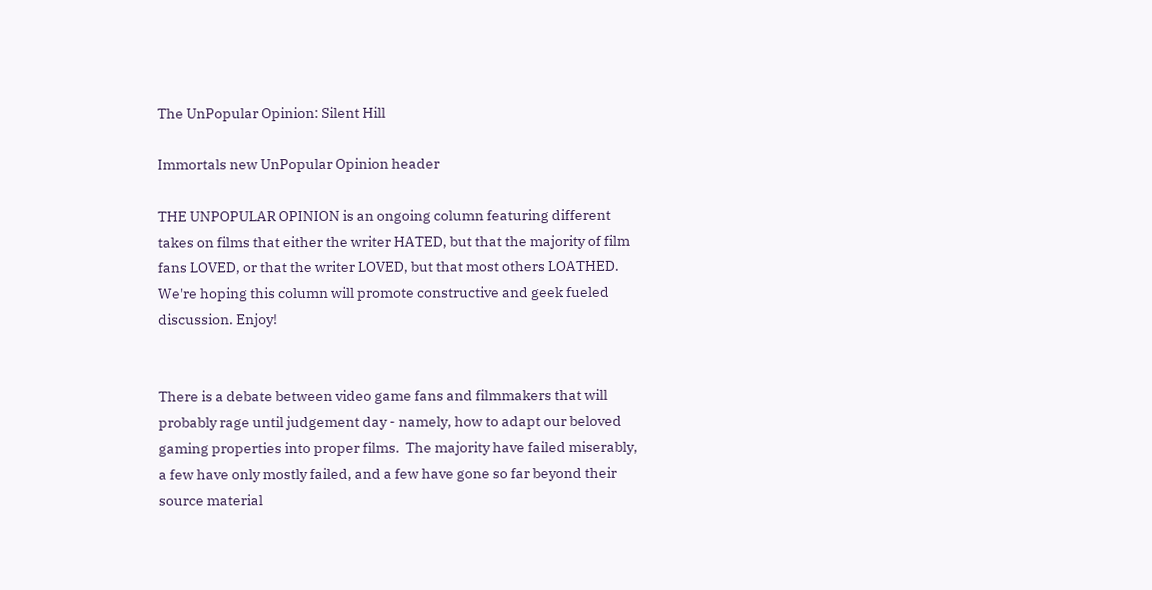The UnPopular Opinion: Silent Hill

Immortals new UnPopular Opinion header

THE UNPOPULAR OPINION is an ongoing column featuring different takes on films that either the writer HATED, but that the majority of film fans LOVED, or that the writer LOVED, but that most others LOATHED. We're hoping this column will promote constructive and geek fueled discussion. Enjoy!


There is a debate between video game fans and filmmakers that will probably rage until judgement day - namely, how to adapt our beloved gaming properties into proper films.  The majority have failed miserably, a few have only mostly failed, and a few have gone so far beyond their source material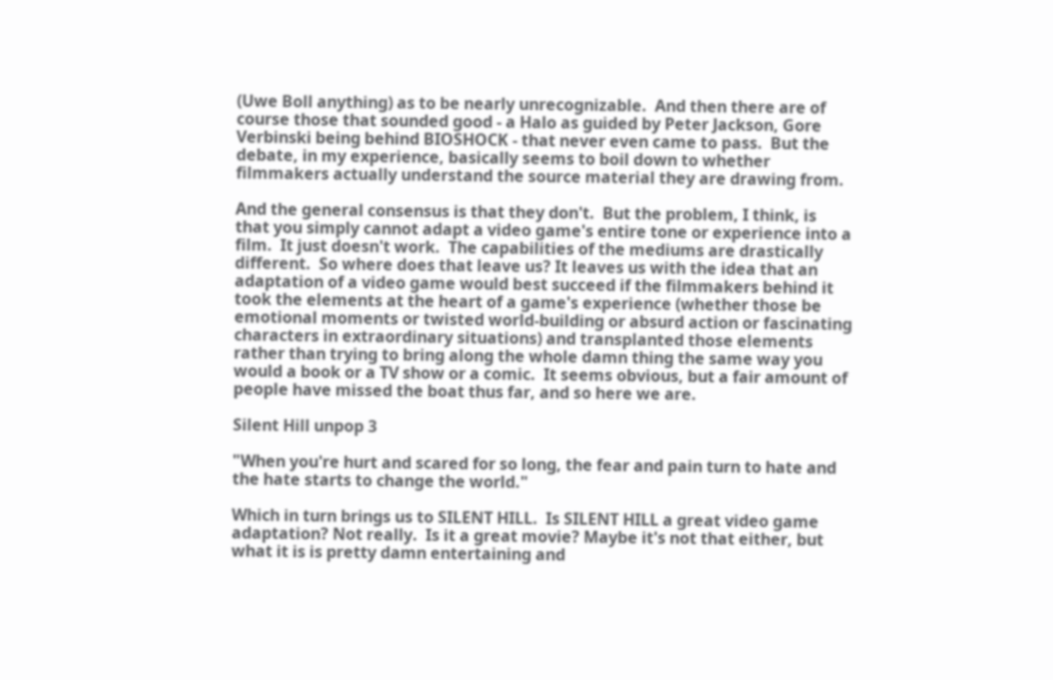(Uwe Boll anything) as to be nearly unrecognizable.  And then there are of course those that sounded good - a Halo as guided by Peter Jackson, Gore Verbinski being behind BIOSHOCK - that never even came to pass.  But the debate, in my experience, basically seems to boil down to whether filmmakers actually understand the source material they are drawing from.

And the general consensus is that they don't.  But the problem, I think, is that you simply cannot adapt a video game's entire tone or experience into a film.  It just doesn't work.  The capabilities of the mediums are drastically different.  So where does that leave us? It leaves us with the idea that an adaptation of a video game would best succeed if the filmmakers behind it took the elements at the heart of a game's experience (whether those be emotional moments or twisted world-building or absurd action or fascinating characters in extraordinary situations) and transplanted those elements rather than trying to bring along the whole damn thing the same way you would a book or a TV show or a comic.  It seems obvious, but a fair amount of people have missed the boat thus far, and so here we are.

Silent Hill unpop 3

"When you're hurt and scared for so long, the fear and pain turn to hate and the hate starts to change the world."

Which in turn brings us to SILENT HILL.  Is SILENT HILL a great video game adaptation? Not really.  Is it a great movie? Maybe it's not that either, but what it is is pretty damn entertaining and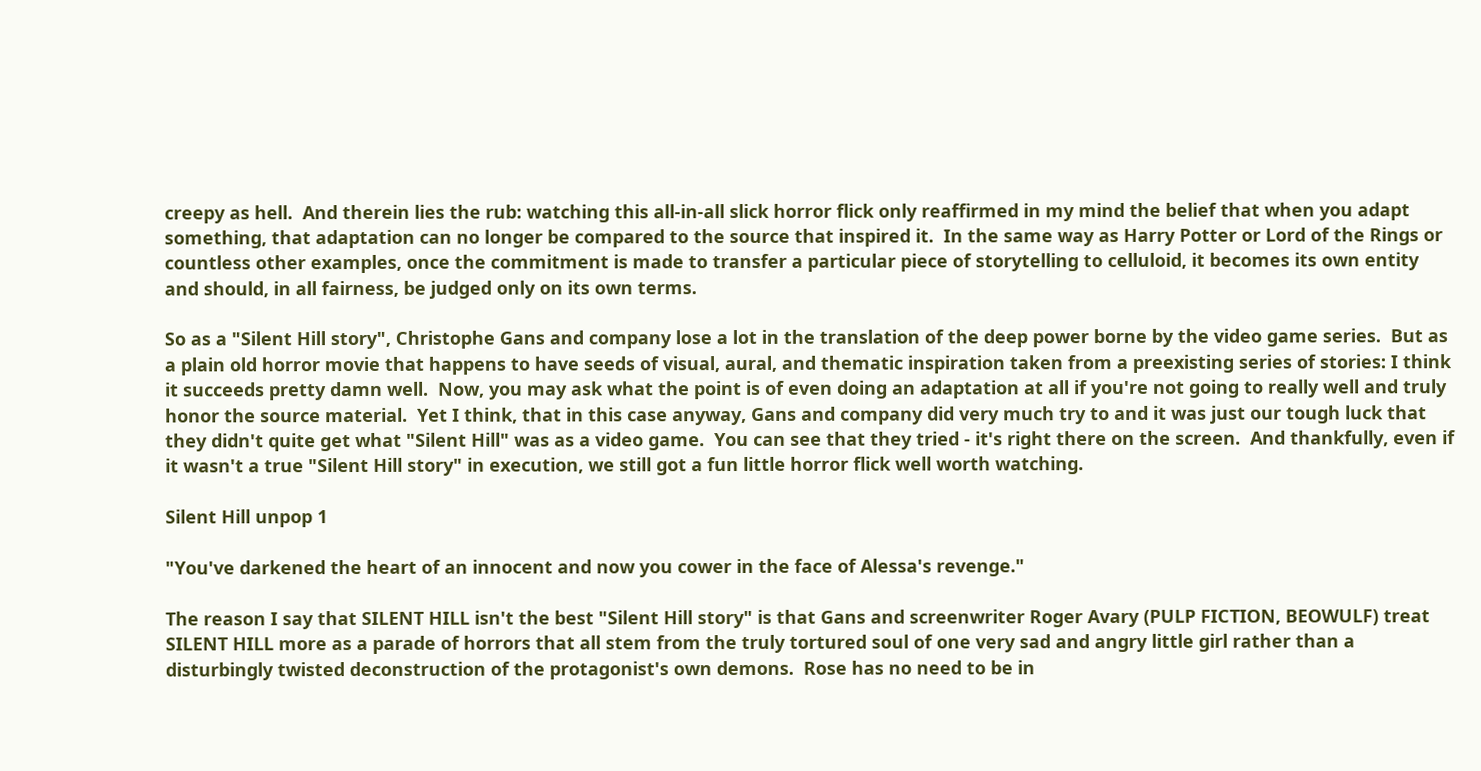creepy as hell.  And therein lies the rub: watching this all-in-all slick horror flick only reaffirmed in my mind the belief that when you adapt something, that adaptation can no longer be compared to the source that inspired it.  In the same way as Harry Potter or Lord of the Rings or countless other examples, once the commitment is made to transfer a particular piece of storytelling to celluloid, it becomes its own entity and should, in all fairness, be judged only on its own terms.

So as a "Silent Hill story", Christophe Gans and company lose a lot in the translation of the deep power borne by the video game series.  But as a plain old horror movie that happens to have seeds of visual, aural, and thematic inspiration taken from a preexisting series of stories: I think it succeeds pretty damn well.  Now, you may ask what the point is of even doing an adaptation at all if you're not going to really well and truly honor the source material.  Yet I think, that in this case anyway, Gans and company did very much try to and it was just our tough luck that they didn't quite get what "Silent Hill" was as a video game.  You can see that they tried - it's right there on the screen.  And thankfully, even if it wasn't a true "Silent Hill story" in execution, we still got a fun little horror flick well worth watching.

Silent Hill unpop 1

"You've darkened the heart of an innocent and now you cower in the face of Alessa's revenge."

The reason I say that SILENT HILL isn't the best "Silent Hill story" is that Gans and screenwriter Roger Avary (PULP FICTION, BEOWULF) treat SILENT HILL more as a parade of horrors that all stem from the truly tortured soul of one very sad and angry little girl rather than a disturbingly twisted deconstruction of the protagonist's own demons.  Rose has no need to be in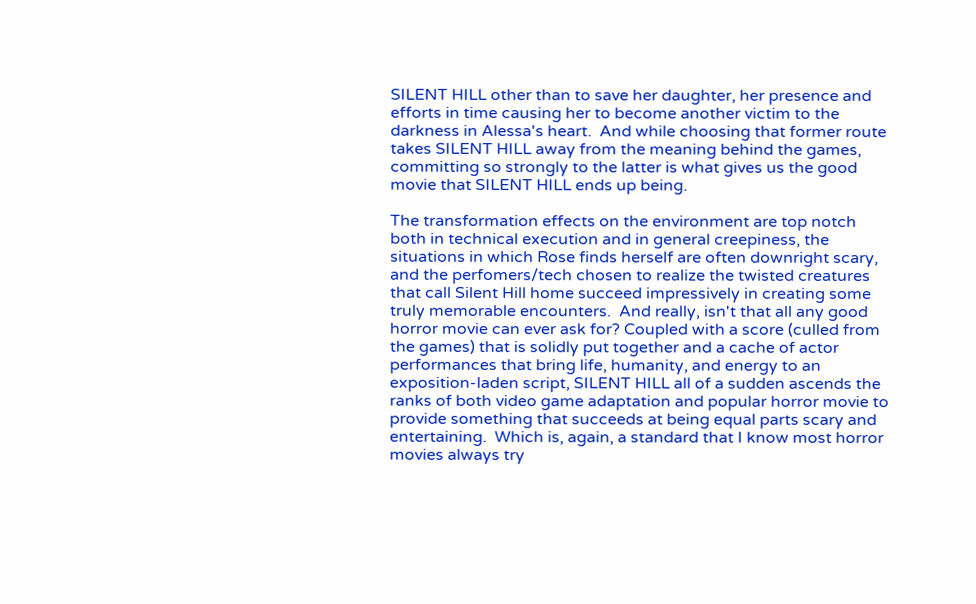SILENT HILL other than to save her daughter, her presence and efforts in time causing her to become another victim to the darkness in Alessa's heart.  And while choosing that former route takes SILENT HILL away from the meaning behind the games, committing so strongly to the latter is what gives us the good movie that SILENT HILL ends up being.

The transformation effects on the environment are top notch both in technical execution and in general creepiness, the situations in which Rose finds herself are often downright scary, and the perfomers/tech chosen to realize the twisted creatures that call Silent Hill home succeed impressively in creating some truly memorable encounters.  And really, isn't that all any good horror movie can ever ask for? Coupled with a score (culled from the games) that is solidly put together and a cache of actor performances that bring life, humanity, and energy to an exposition-laden script, SILENT HILL all of a sudden ascends the ranks of both video game adaptation and popular horror movie to provide something that succeeds at being equal parts scary and entertaining.  Which is, again, a standard that I know most horror movies always try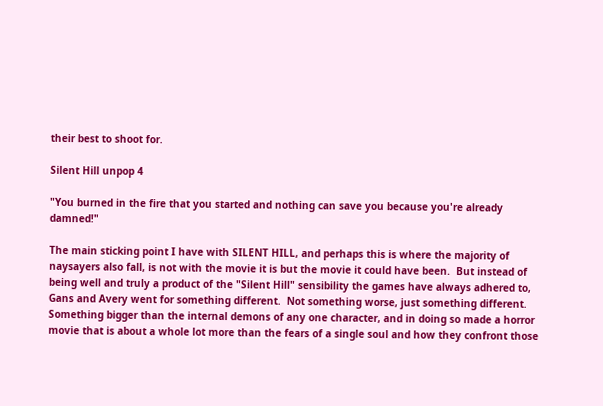their best to shoot for.

Silent Hill unpop 4

"You burned in the fire that you started and nothing can save you because you're already damned!"

The main sticking point I have with SILENT HILL, and perhaps this is where the majority of naysayers also fall, is not with the movie it is but the movie it could have been.  But instead of being well and truly a product of the "Silent Hill" sensibility the games have always adhered to, Gans and Avery went for something different.  Not something worse, just something different.  Something bigger than the internal demons of any one character, and in doing so made a horror movie that is about a whole lot more than the fears of a single soul and how they confront those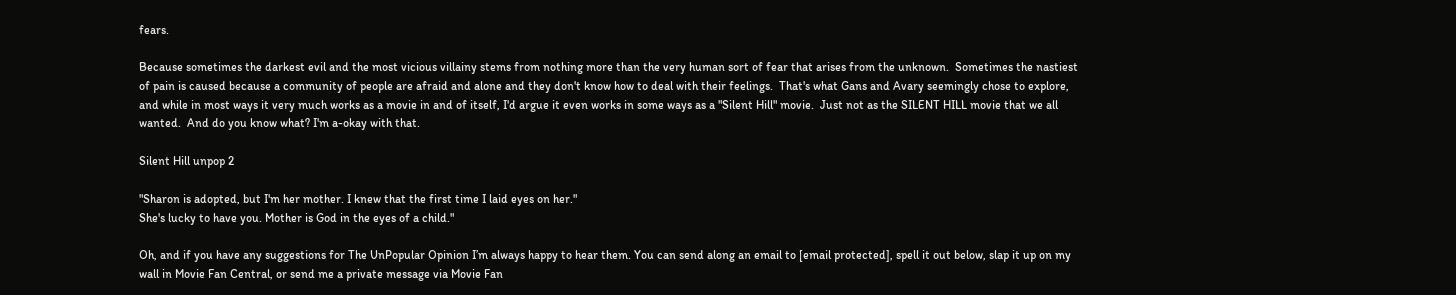fears.

Because sometimes the darkest evil and the most vicious villainy stems from nothing more than the very human sort of fear that arises from the unknown.  Sometimes the nastiest of pain is caused because a community of people are afraid and alone and they don't know how to deal with their feelings.  That's what Gans and Avary seemingly chose to explore, and while in most ways it very much works as a movie in and of itself, I'd argue it even works in some ways as a "Silent Hill" movie.  Just not as the SILENT HILL movie that we all wanted.  And do you know what? I'm a-okay with that.

Silent Hill unpop 2

"Sharon is adopted, but I'm her mother. I knew that the first time I laid eyes on her."
She's lucky to have you. Mother is God in the eyes of a child."

Oh, and if you have any suggestions for The UnPopular Opinion I’m always happy to hear them. You can send along an email to [email protected], spell it out below, slap it up on my wall in Movie Fan Central, or send me a private message via Movie Fan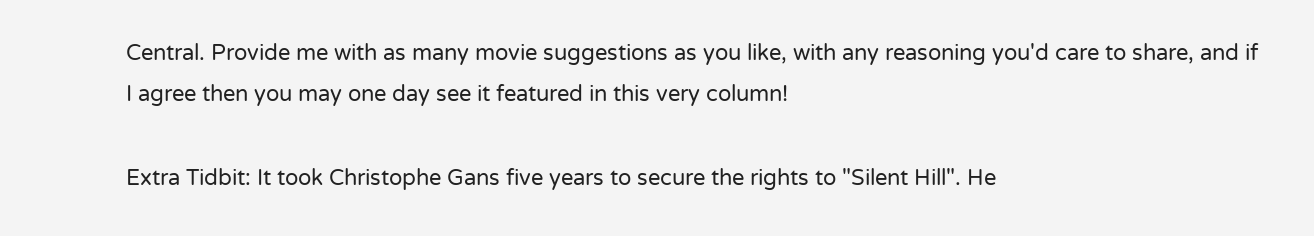Central. Provide me with as many movie suggestions as you like, with any reasoning you'd care to share, and if I agree then you may one day see it featured in this very column!

Extra Tidbit: It took Christophe Gans five years to secure the rights to "Silent Hill". He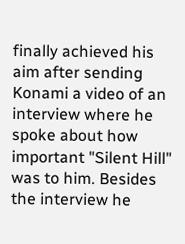finally achieved his aim after sending Konami a video of an interview where he spoke about how important "Silent Hill" was to him. Besides the interview he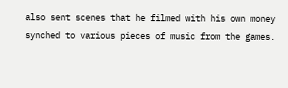also sent scenes that he filmed with his own money synched to various pieces of music from the games.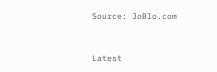Source: JoBlo.com



Latest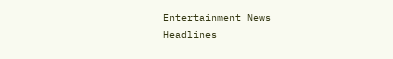Entertainment News Headlines